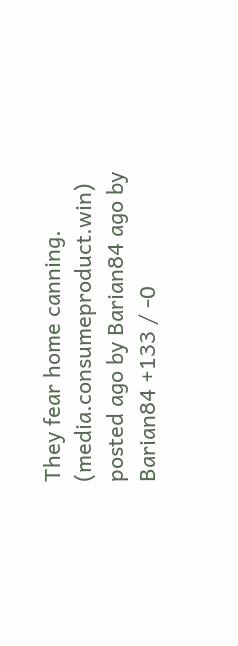They fear home canning. (media.consumeproduct.win)
posted ago by Barian84 ago by Barian84 +133 / -0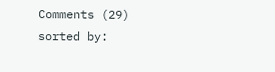Comments (29)
sorted by: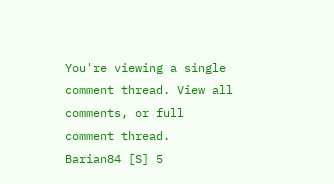You're viewing a single comment thread. View all comments, or full comment thread.
Barian84 [S] 5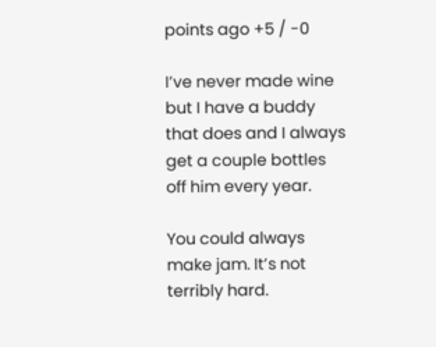points ago +5 / -0

I’ve never made wine but I have a buddy that does and I always get a couple bottles off him every year.

You could always make jam. It’s not terribly hard.